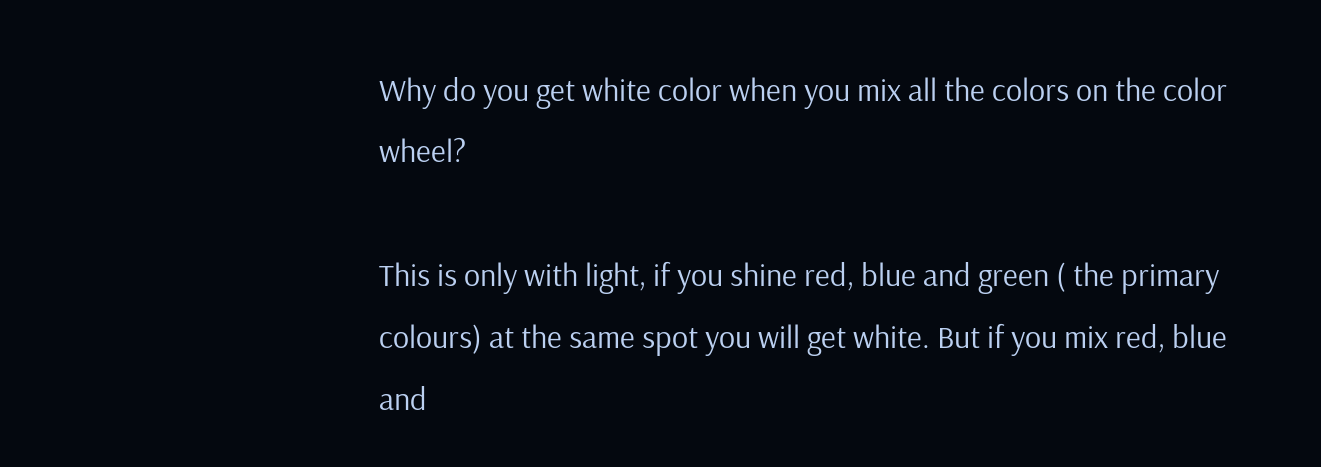Why do you get white color when you mix all the colors on the color wheel?

This is only with light, if you shine red, blue and green ( the primary colours) at the same spot you will get white. But if you mix red, blue and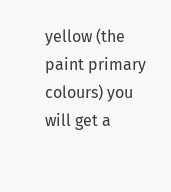yellow (the paint primary colours) you will get a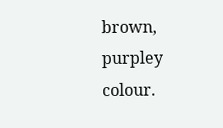brown, purpley colour.